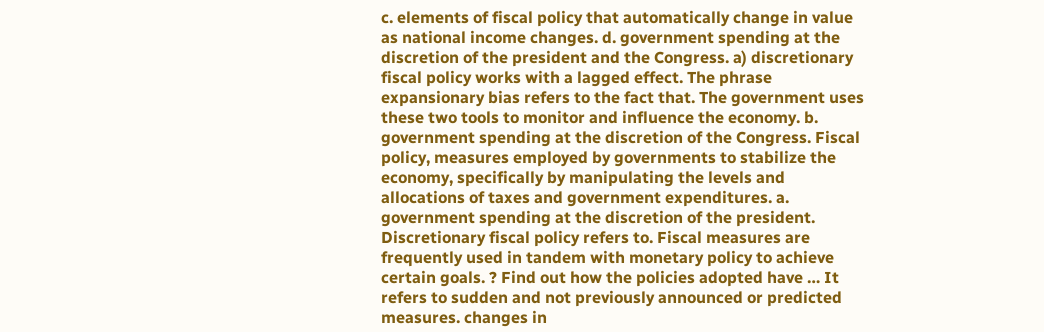c. elements of fiscal policy that automatically change in value as national income changes. d. government spending at the discretion of the president and the Congress. a) discretionary fiscal policy works with a lagged effect. The phrase expansionary bias refers to the fact that. The government uses these two tools to monitor and influence the economy. b. government spending at the discretion of the Congress. Fiscal policy, measures employed by governments to stabilize the economy, specifically by manipulating the levels and allocations of taxes and government expenditures. a. government spending at the discretion of the president. Discretionary fiscal policy refers to. Fiscal measures are frequently used in tandem with monetary policy to achieve certain goals. ? Find out how the policies adopted have … It refers to sudden and not previously announced or predicted measures. changes in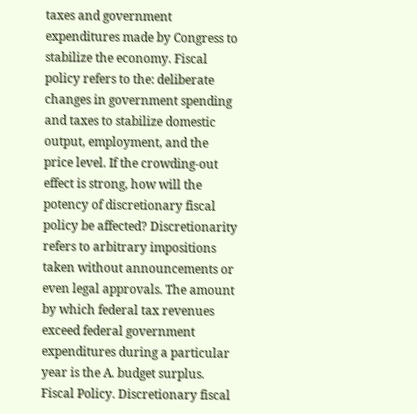taxes and government expenditures made by Congress to stabilize the economy. Fiscal policy refers to the: deliberate changes in government spending and taxes to stabilize domestic output, employment, and the price level. If the crowding-out effect is strong, how will the potency of discretionary fiscal policy be affected? Discretionarity refers to arbitrary impositions taken without announcements or even legal approvals. The amount by which federal tax revenues exceed federal government expenditures during a particular year is the A. budget surplus. Fiscal Policy. Discretionary fiscal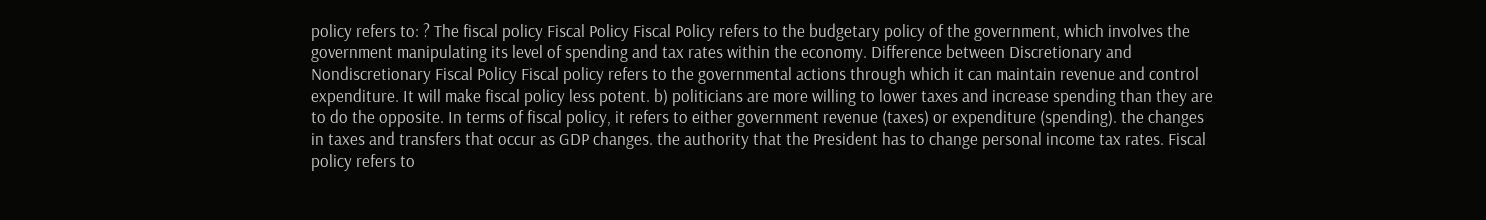policy refers to: ? The fiscal policy Fiscal Policy Fiscal Policy refers to the budgetary policy of the government, which involves the government manipulating its level of spending and tax rates within the economy. Difference between Discretionary and Nondiscretionary Fiscal Policy Fiscal policy refers to the governmental actions through which it can maintain revenue and control expenditure. It will make fiscal policy less potent. b) politicians are more willing to lower taxes and increase spending than they are to do the opposite. In terms of fiscal policy, it refers to either government revenue (taxes) or expenditure (spending). the changes in taxes and transfers that occur as GDP changes. the authority that the President has to change personal income tax rates. Fiscal policy refers to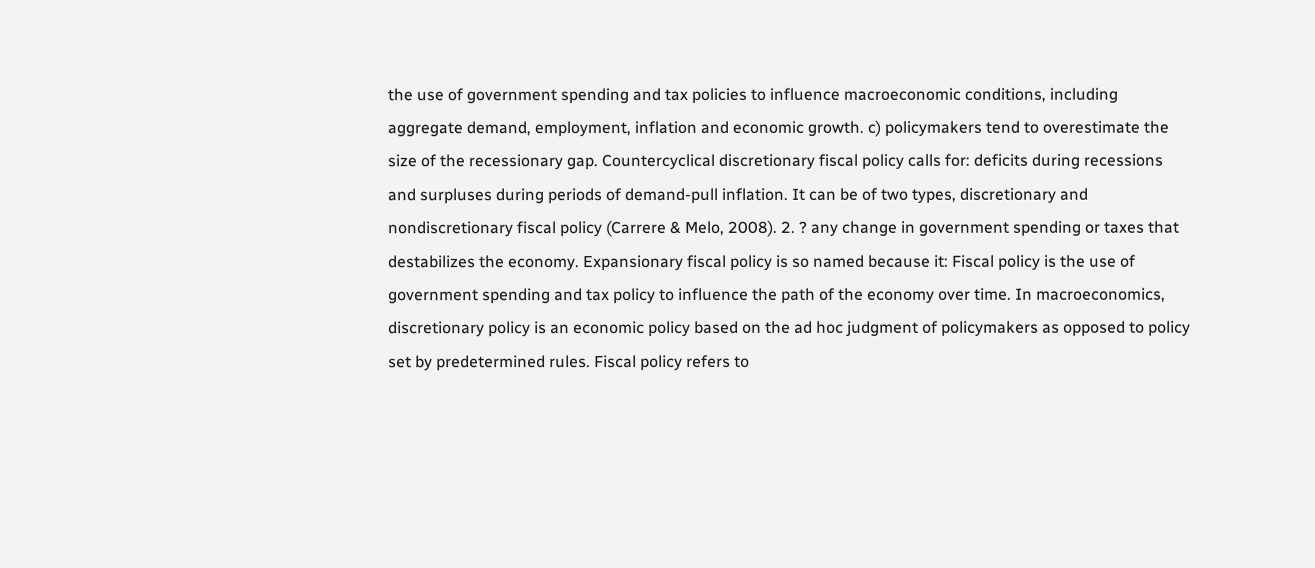the use of government spending and tax policies to influence macroeconomic conditions, including aggregate demand, employment, inflation and economic growth. c) policymakers tend to overestimate the size of the recessionary gap. Countercyclical discretionary fiscal policy calls for: deficits during recessions and surpluses during periods of demand-pull inflation. It can be of two types, discretionary and nondiscretionary fiscal policy (Carrere & Melo, 2008). 2. ? any change in government spending or taxes that destabilizes the economy. Expansionary fiscal policy is so named because it: Fiscal policy is the use of government spending and tax policy to influence the path of the economy over time. In macroeconomics, discretionary policy is an economic policy based on the ad hoc judgment of policymakers as opposed to policy set by predetermined rules. Fiscal policy refers to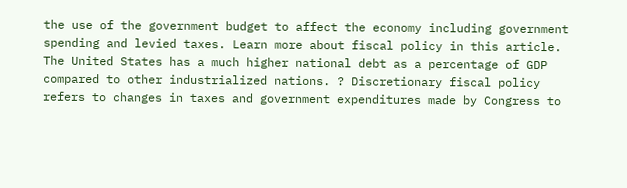the use of the government budget to affect the economy including government spending and levied taxes. Learn more about fiscal policy in this article. The United States has a much higher national debt as a percentage of GDP compared to other industrialized nations. ? Discretionary fiscal policy refers to changes in taxes and government expenditures made by Congress to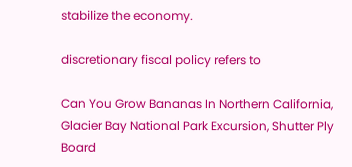stabilize the economy.

discretionary fiscal policy refers to

Can You Grow Bananas In Northern California, Glacier Bay National Park Excursion, Shutter Ply Board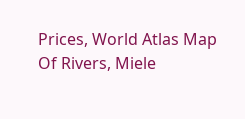Prices, World Atlas Map Of Rivers, Miele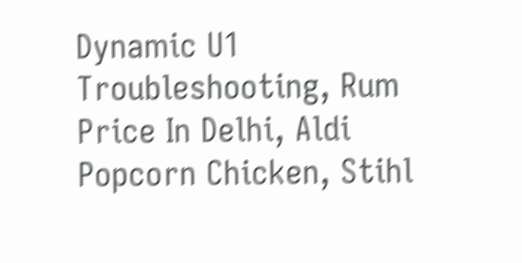Dynamic U1 Troubleshooting, Rum Price In Delhi, Aldi Popcorn Chicken, Stihl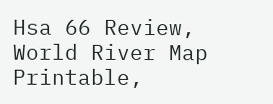Hsa 66 Review, World River Map Printable,